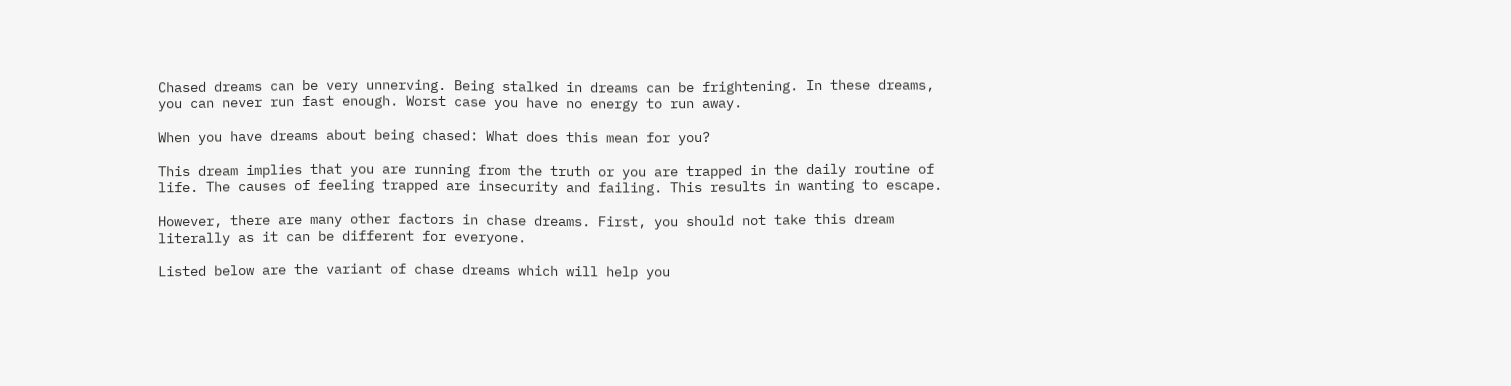Chased dreams can be very unnerving. Being stalked in dreams can be frightening. In these dreams, you can never run fast enough. Worst case you have no energy to run away.

When you have dreams about being chased: What does this mean for you?

This dream implies that you are running from the truth or you are trapped in the daily routine of life. The causes of feeling trapped are insecurity and failing. This results in wanting to escape.

However, there are many other factors in chase dreams. First, you should not take this dream literally as it can be different for everyone.

Listed below are the variant of chase dreams which will help you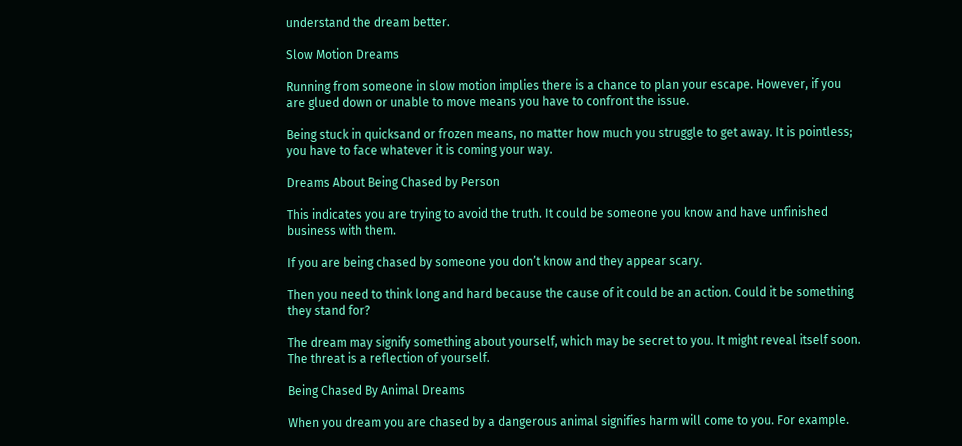understand the dream better.

Slow Motion Dreams

Running from someone in slow motion implies there is a chance to plan your escape. However, if you are glued down or unable to move means you have to confront the issue.

Being stuck in quicksand or frozen means, no matter how much you struggle to get away. It is pointless; you have to face whatever it is coming your way.

Dreams About Being Chased by Person

This indicates you are trying to avoid the truth. It could be someone you know and have unfinished business with them.

If you are being chased by someone you don’t know and they appear scary.

Then you need to think long and hard because the cause of it could be an action. Could it be something they stand for?

The dream may signify something about yourself, which may be secret to you. It might reveal itself soon. The threat is a reflection of yourself.

Being Chased By Animal Dreams

When you dream you are chased by a dangerous animal signifies harm will come to you. For example.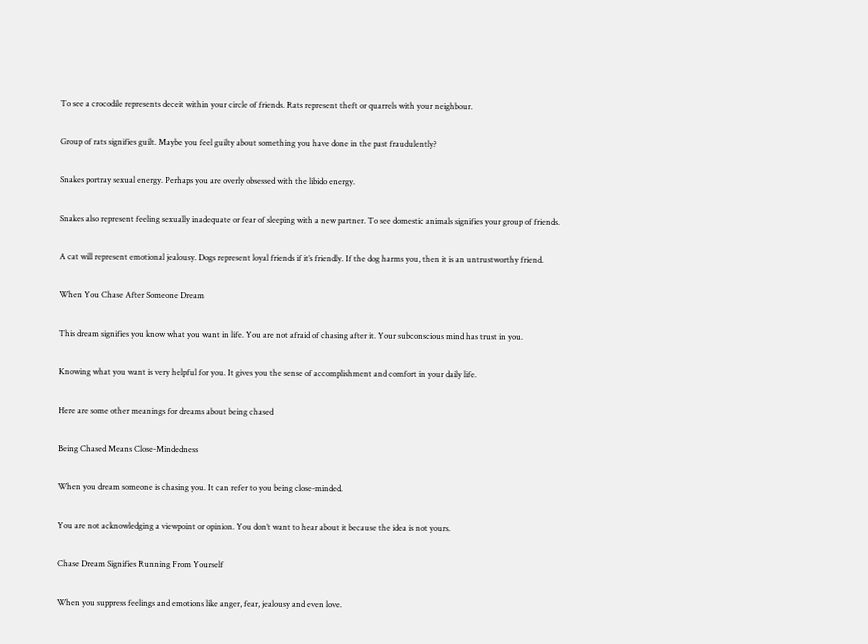To see a crocodile represents deceit within your circle of friends. Rats represent theft or quarrels with your neighbour.

Group of rats signifies guilt. Maybe you feel guilty about something you have done in the past fraudulently?

Snakes portray sexual energy. Perhaps you are overly obsessed with the libido energy.

Snakes also represent feeling sexually inadequate or fear of sleeping with a new partner. To see domestic animals signifies your group of friends.

A cat will represent emotional jealousy. Dogs represent loyal friends if it’s friendly. If the dog harms you, then it is an untrustworthy friend.

When You Chase After Someone Dream

This dream signifies you know what you want in life. You are not afraid of chasing after it. Your subconscious mind has trust in you.

Knowing what you want is very helpful for you. It gives you the sense of accomplishment and comfort in your daily life.

Here are some other meanings for dreams about being chased

Being Chased Means Close-Mindedness

When you dream someone is chasing you. It can refer to you being close-minded.

You are not acknowledging a viewpoint or opinion. You don’t want to hear about it because the idea is not yours.

Chase Dream Signifies Running From Yourself

When you suppress feelings and emotions like anger, fear, jealousy and even love.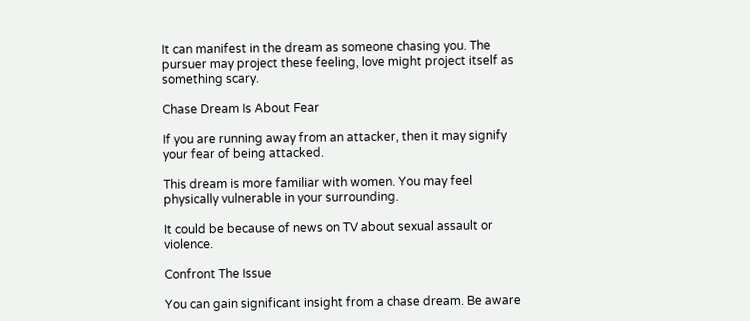It can manifest in the dream as someone chasing you. The pursuer may project these feeling, love might project itself as something scary.

Chase Dream Is About Fear

If you are running away from an attacker, then it may signify your fear of being attacked.

This dream is more familiar with women. You may feel physically vulnerable in your surrounding.

It could be because of news on TV about sexual assault or violence.

Confront The Issue

You can gain significant insight from a chase dream. Be aware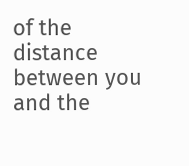of the distance between you and the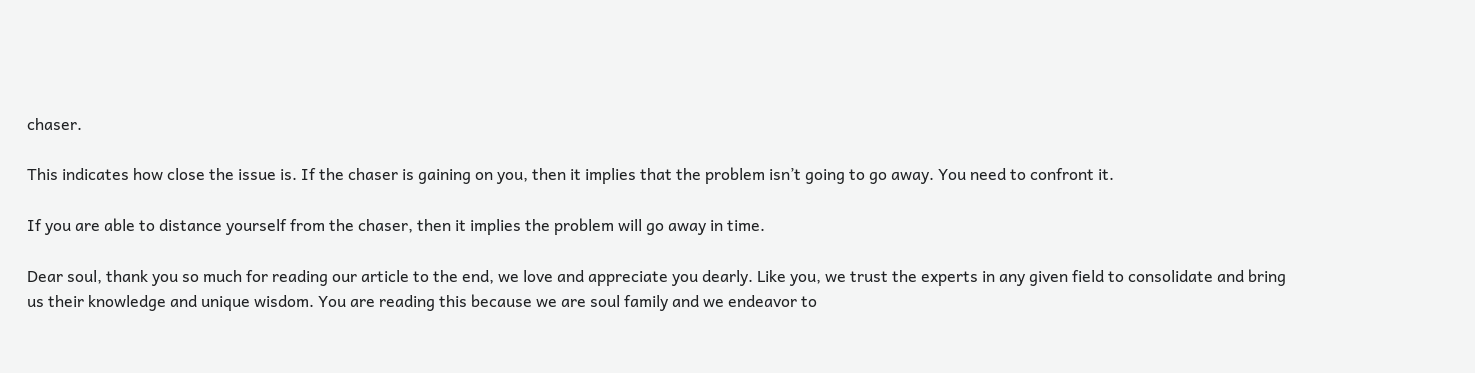chaser.

This indicates how close the issue is. If the chaser is gaining on you, then it implies that the problem isn’t going to go away. You need to confront it.

If you are able to distance yourself from the chaser, then it implies the problem will go away in time.

Dear soul, thank you so much for reading our article to the end, we love and appreciate you dearly. Like you, we trust the experts in any given field to consolidate and bring us their knowledge and unique wisdom. You are reading this because we are soul family and we endeavor to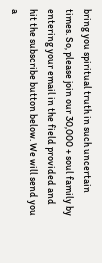bring you spiritual truth in such uncertain times. So, please join our 30,000 + soul family by entering your email in the field provided and hit the subscribe button below. We will send you a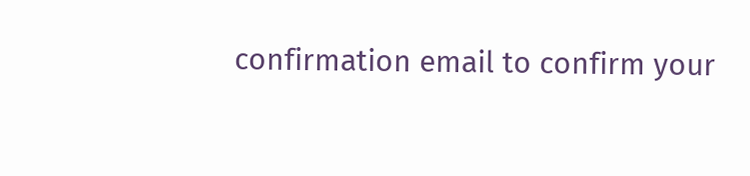confirmation email to confirm your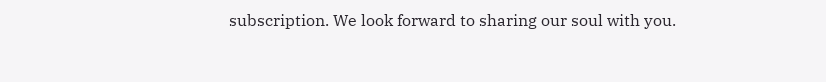subscription. We look forward to sharing our soul with you.